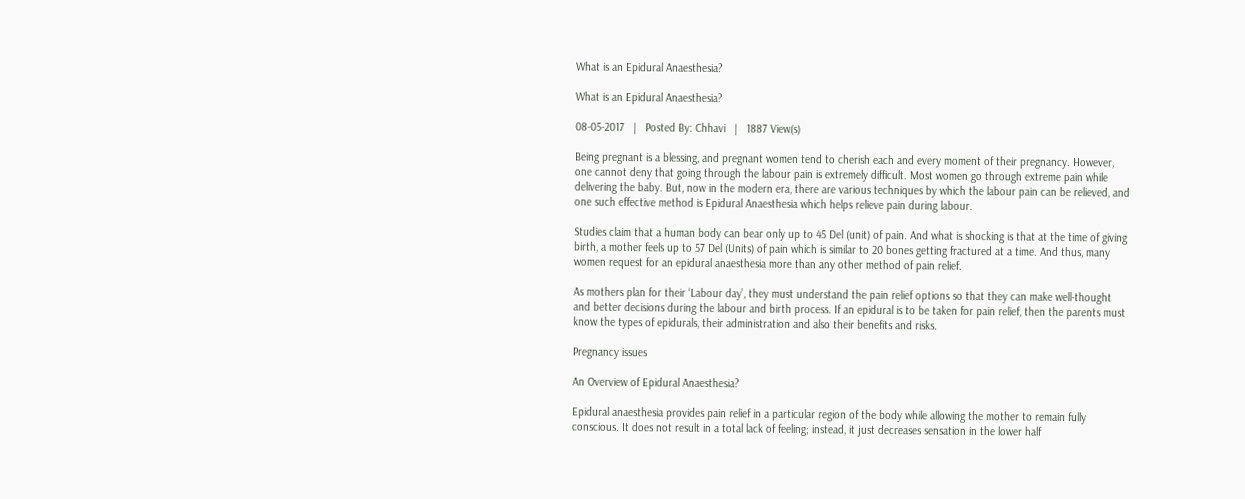What is an Epidural Anaesthesia?

What is an Epidural Anaesthesia?

08-05-2017   |   Posted By: Chhavi   |   1887 View(s)

Being pregnant is a blessing, and pregnant women tend to cherish each and every moment of their pregnancy. However, one cannot deny that going through the labour pain is extremely difficult. Most women go through extreme pain while delivering the baby. But, now in the modern era, there are various techniques by which the labour pain can be relieved, and one such effective method is Epidural Anaesthesia which helps relieve pain during labour.

Studies claim that a human body can bear only up to 45 Del (unit) of pain. And what is shocking is that at the time of giving birth, a mother feels up to 57 Del (Units) of pain which is similar to 20 bones getting fractured at a time. And thus, many women request for an epidural anaesthesia more than any other method of pain relief.

As mothers plan for their ‘Labour day’, they must understand the pain relief options so that they can make well-thought and better decisions during the labour and birth process. If an epidural is to be taken for pain relief, then the parents must know the types of epidurals, their administration and also their benefits and risks.

Pregnancy issues

An Overview of Epidural Anaesthesia?

Epidural anaesthesia provides pain relief in a particular region of the body while allowing the mother to remain fully conscious. It does not result in a total lack of feeling; instead, it just decreases sensation in the lower half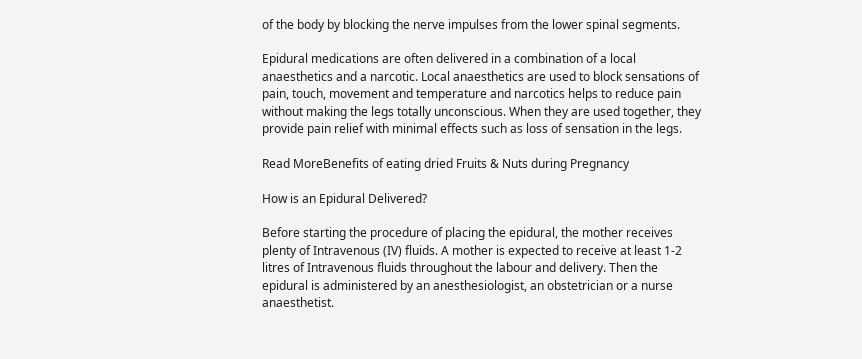of the body by blocking the nerve impulses from the lower spinal segments.

Epidural medications are often delivered in a combination of a local anaesthetics and a narcotic. Local anaesthetics are used to block sensations of pain, touch, movement and temperature and narcotics helps to reduce pain without making the legs totally unconscious. When they are used together, they provide pain relief with minimal effects such as loss of sensation in the legs.

Read MoreBenefits of eating dried Fruits & Nuts during Pregnancy

How is an Epidural Delivered?

Before starting the procedure of placing the epidural, the mother receives plenty of Intravenous (IV) fluids. A mother is expected to receive at least 1-2 litres of Intravenous fluids throughout the labour and delivery. Then the epidural is administered by an anesthesiologist, an obstetrician or a nurse anaesthetist.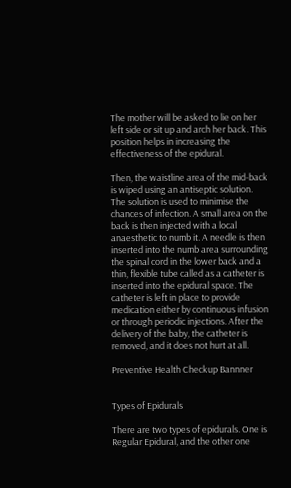The mother will be asked to lie on her left side or sit up and arch her back. This position helps in increasing the effectiveness of the epidural.

Then, the waistline area of the mid-back is wiped using an antiseptic solution. The solution is used to minimise the chances of infection. A small area on the back is then injected with a local anaesthetic to numb it. A needle is then inserted into the numb area surrounding the spinal cord in the lower back and a thin, flexible tube called as a catheter is inserted into the epidural space. The catheter is left in place to provide medication either by continuous infusion or through periodic injections. After the delivery of the baby, the catheter is removed, and it does not hurt at all.

Preventive Health Checkup Bannner


Types of Epidurals

There are two types of epidurals. One is Regular Epidural, and the other one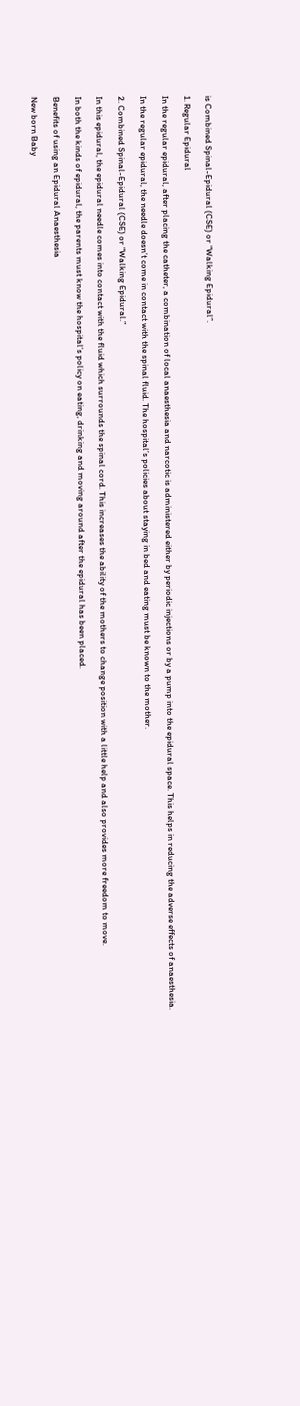is Combined Spinal-Epidural (CSE) or “Walking Epidural”.

1. Regular Epidural

In the regular epidural, after placing the catheter, a combination of local anaesthesia and narcotic is administered either by periodic injections or by a pump into the epidural space. This helps in reducing the adverse effects of anaesthesia.

In the regular epidural, the needle doesn’t come in contact with the spinal fluid. The hospital’s policies about staying in bed and eating must be known to the mother.

2. Combined Spinal-Epidural (CSE) or “Walking Epidural.”

In this epidural, the epidural needle comes into contact with the fluid which surrounds the spinal cord. This increases the ability of the mothers to change position with a little help and also provides more freedom to move.

In both the kinds of epidural, the parents must know the hospital’s policy on eating, drinking and moving around after the epidural has been placed.

Benefits of using an Epidural Anaesthesia

New born Baby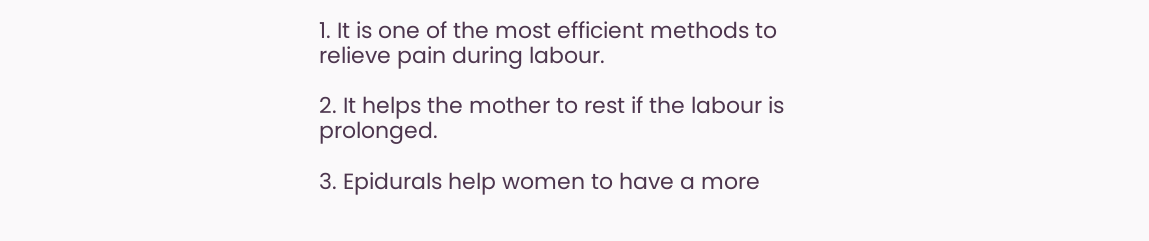1. It is one of the most efficient methods to relieve pain during labour.

2. It helps the mother to rest if the labour is prolonged.

3. Epidurals help women to have a more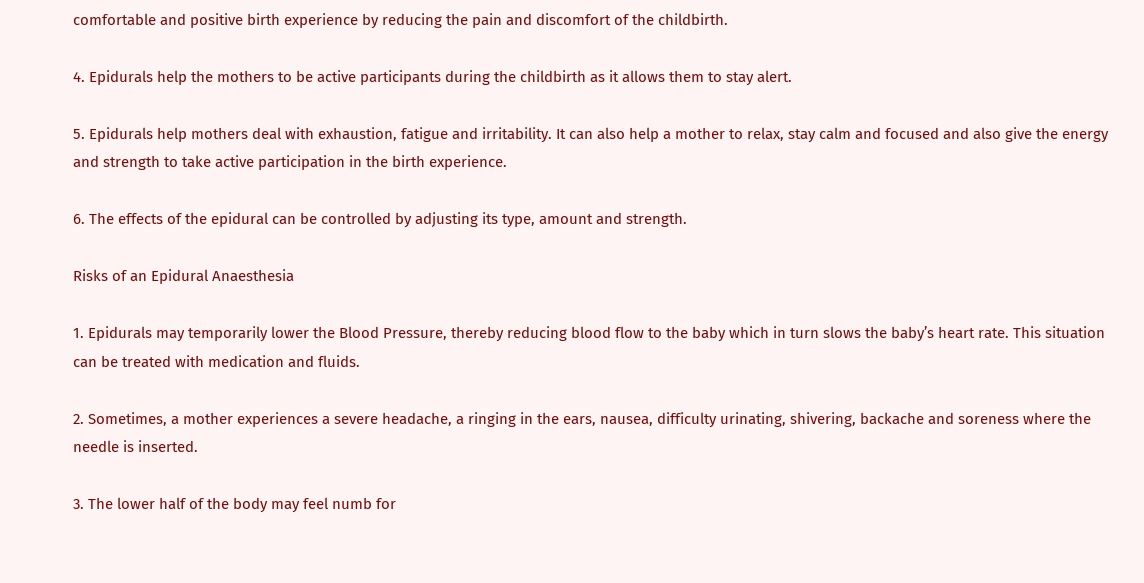comfortable and positive birth experience by reducing the pain and discomfort of the childbirth.

4. Epidurals help the mothers to be active participants during the childbirth as it allows them to stay alert.

5. Epidurals help mothers deal with exhaustion, fatigue and irritability. It can also help a mother to relax, stay calm and focused and also give the energy and strength to take active participation in the birth experience.

6. The effects of the epidural can be controlled by adjusting its type, amount and strength.

Risks of an Epidural Anaesthesia

1. Epidurals may temporarily lower the Blood Pressure, thereby reducing blood flow to the baby which in turn slows the baby’s heart rate. This situation can be treated with medication and fluids.

2. Sometimes, a mother experiences a severe headache, a ringing in the ears, nausea, difficulty urinating, shivering, backache and soreness where the needle is inserted.

3. The lower half of the body may feel numb for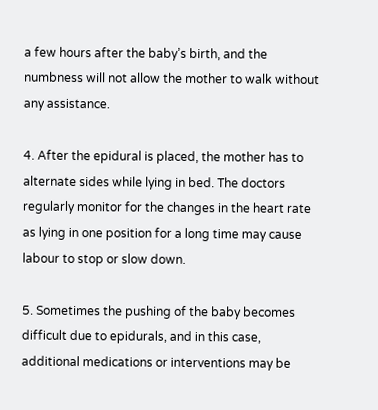a few hours after the baby’s birth, and the numbness will not allow the mother to walk without any assistance.

4. After the epidural is placed, the mother has to alternate sides while lying in bed. The doctors regularly monitor for the changes in the heart rate as lying in one position for a long time may cause labour to stop or slow down.

5. Sometimes the pushing of the baby becomes difficult due to epidurals, and in this case, additional medications or interventions may be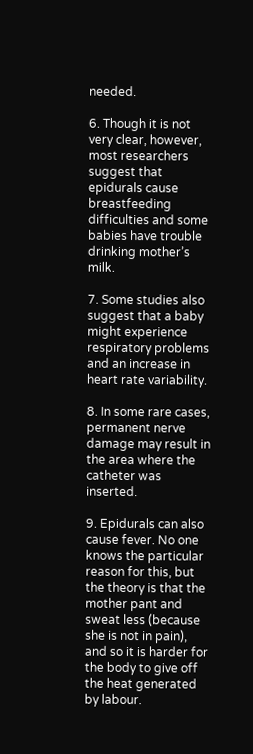needed.

6. Though it is not very clear, however, most researchers suggest that epidurals cause breastfeeding difficulties and some babies have trouble drinking mother’s milk.

7. Some studies also suggest that a baby might experience respiratory problems and an increase in heart rate variability.

8. In some rare cases, permanent nerve damage may result in the area where the catheter was inserted.

9. Epidurals can also cause fever. No one knows the particular reason for this, but the theory is that the mother pant and sweat less (because she is not in pain), and so it is harder for the body to give off the heat generated by labour.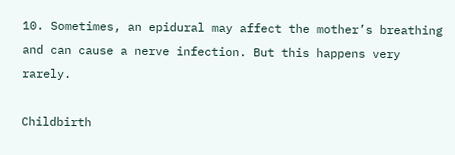10. Sometimes, an epidural may affect the mother’s breathing and can cause a nerve infection. But this happens very rarely.

Childbirth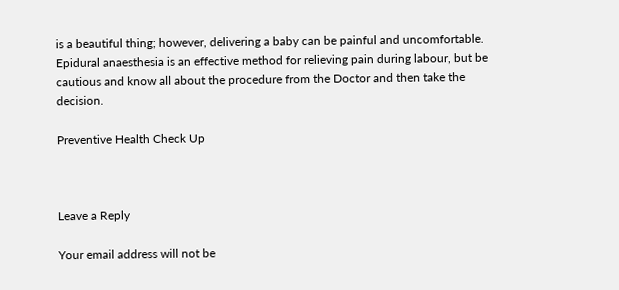is a beautiful thing; however, delivering a baby can be painful and uncomfortable.  Epidural anaesthesia is an effective method for relieving pain during labour, but be cautious and know all about the procedure from the Doctor and then take the decision.

Preventive Health Check Up



Leave a Reply

Your email address will not be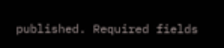published. Required fields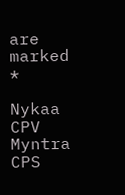are marked *

Nykaa CPV
Myntra CPS